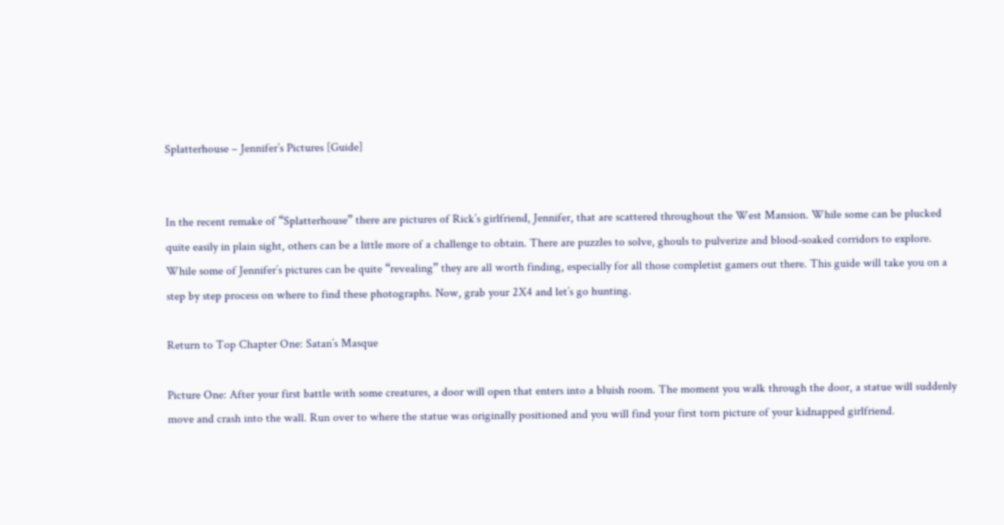Splatterhouse – Jennifer’s Pictures [Guide]


In the recent remake of “Splatterhouse” there are pictures of Rick’s girlfriend, Jennifer, that are scattered throughout the West Mansion. While some can be plucked quite easily in plain sight, others can be a little more of a challenge to obtain. There are puzzles to solve, ghouls to pulverize and blood-soaked corridors to explore. While some of Jennifer’s pictures can be quite “revealing” they are all worth finding, especially for all those completist gamers out there. This guide will take you on a step by step process on where to find these photographs. Now, grab your 2X4 and let’s go hunting.

Return to Top Chapter One: Satan’s Masque

Picture One: After your first battle with some creatures, a door will open that enters into a bluish room. The moment you walk through the door, a statue will suddenly move and crash into the wall. Run over to where the statue was originally positioned and you will find your first torn picture of your kidnapped girlfriend.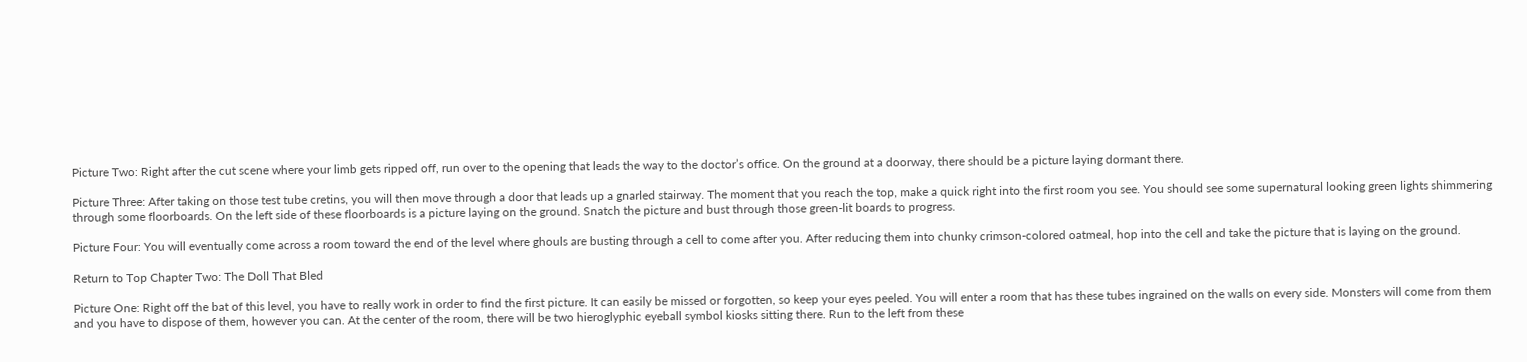Picture Two: Right after the cut scene where your limb gets ripped off, run over to the opening that leads the way to the doctor’s office. On the ground at a doorway, there should be a picture laying dormant there.

Picture Three: After taking on those test tube cretins, you will then move through a door that leads up a gnarled stairway. The moment that you reach the top, make a quick right into the first room you see. You should see some supernatural looking green lights shimmering through some floorboards. On the left side of these floorboards is a picture laying on the ground. Snatch the picture and bust through those green-lit boards to progress.

Picture Four: You will eventually come across a room toward the end of the level where ghouls are busting through a cell to come after you. After reducing them into chunky crimson-colored oatmeal, hop into the cell and take the picture that is laying on the ground.

Return to Top Chapter Two: The Doll That Bled

Picture One: Right off the bat of this level, you have to really work in order to find the first picture. It can easily be missed or forgotten, so keep your eyes peeled. You will enter a room that has these tubes ingrained on the walls on every side. Monsters will come from them and you have to dispose of them, however you can. At the center of the room, there will be two hieroglyphic eyeball symbol kiosks sitting there. Run to the left from these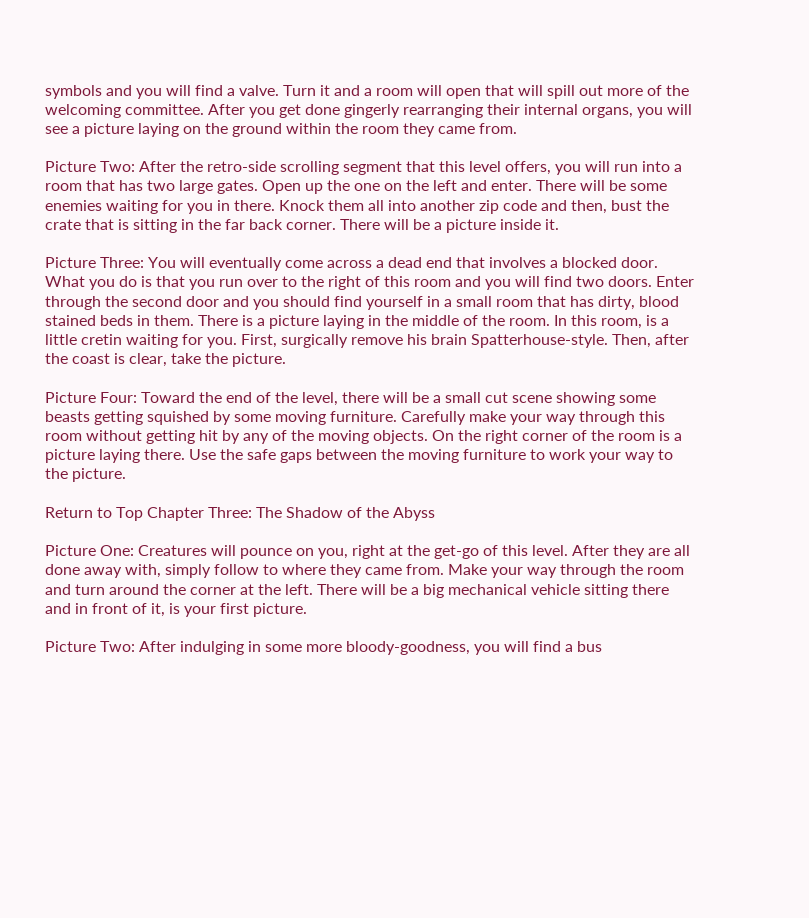symbols and you will find a valve. Turn it and a room will open that will spill out more of the welcoming committee. After you get done gingerly rearranging their internal organs, you will see a picture laying on the ground within the room they came from.

Picture Two: After the retro-side scrolling segment that this level offers, you will run into a room that has two large gates. Open up the one on the left and enter. There will be some enemies waiting for you in there. Knock them all into another zip code and then, bust the crate that is sitting in the far back corner. There will be a picture inside it.

Picture Three: You will eventually come across a dead end that involves a blocked door. What you do is that you run over to the right of this room and you will find two doors. Enter through the second door and you should find yourself in a small room that has dirty, blood stained beds in them. There is a picture laying in the middle of the room. In this room, is a little cretin waiting for you. First, surgically remove his brain Spatterhouse-style. Then, after the coast is clear, take the picture.

Picture Four: Toward the end of the level, there will be a small cut scene showing some beasts getting squished by some moving furniture. Carefully make your way through this room without getting hit by any of the moving objects. On the right corner of the room is a picture laying there. Use the safe gaps between the moving furniture to work your way to the picture.

Return to Top Chapter Three: The Shadow of the Abyss

Picture One: Creatures will pounce on you, right at the get-go of this level. After they are all done away with, simply follow to where they came from. Make your way through the room and turn around the corner at the left. There will be a big mechanical vehicle sitting there and in front of it, is your first picture.

Picture Two: After indulging in some more bloody-goodness, you will find a bus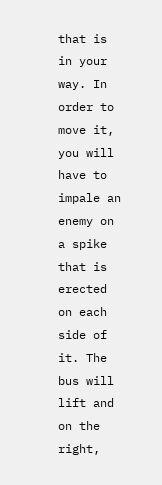that is in your way. In order to move it, you will have to impale an enemy on a spike that is erected on each side of it. The bus will lift and on the right,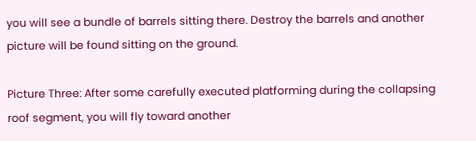you will see a bundle of barrels sitting there. Destroy the barrels and another picture will be found sitting on the ground.

Picture Three: After some carefully executed platforming during the collapsing roof segment, you will fly toward another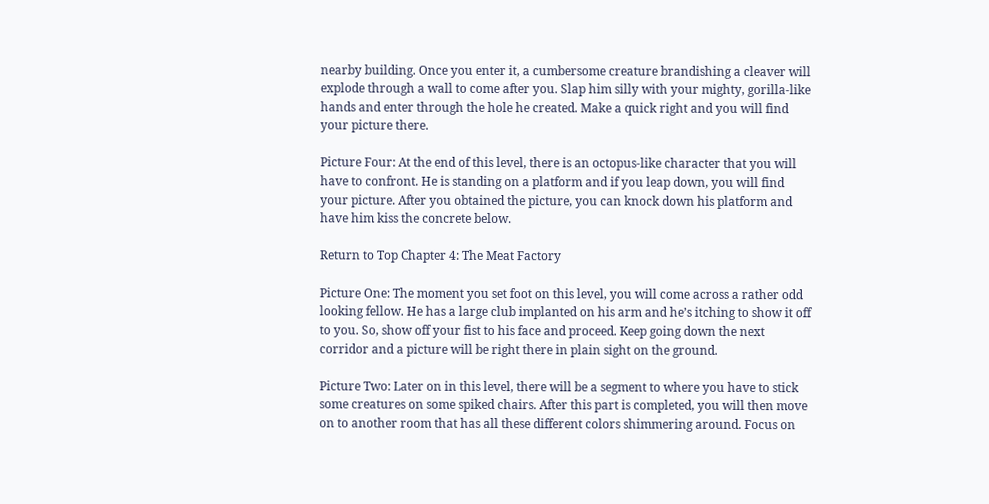nearby building. Once you enter it, a cumbersome creature brandishing a cleaver will explode through a wall to come after you. Slap him silly with your mighty, gorilla-like hands and enter through the hole he created. Make a quick right and you will find your picture there.

Picture Four: At the end of this level, there is an octopus-like character that you will have to confront. He is standing on a platform and if you leap down, you will find your picture. After you obtained the picture, you can knock down his platform and have him kiss the concrete below.

Return to Top Chapter 4: The Meat Factory

Picture One: The moment you set foot on this level, you will come across a rather odd looking fellow. He has a large club implanted on his arm and he’s itching to show it off to you. So, show off your fist to his face and proceed. Keep going down the next corridor and a picture will be right there in plain sight on the ground.

Picture Two: Later on in this level, there will be a segment to where you have to stick some creatures on some spiked chairs. After this part is completed, you will then move on to another room that has all these different colors shimmering around. Focus on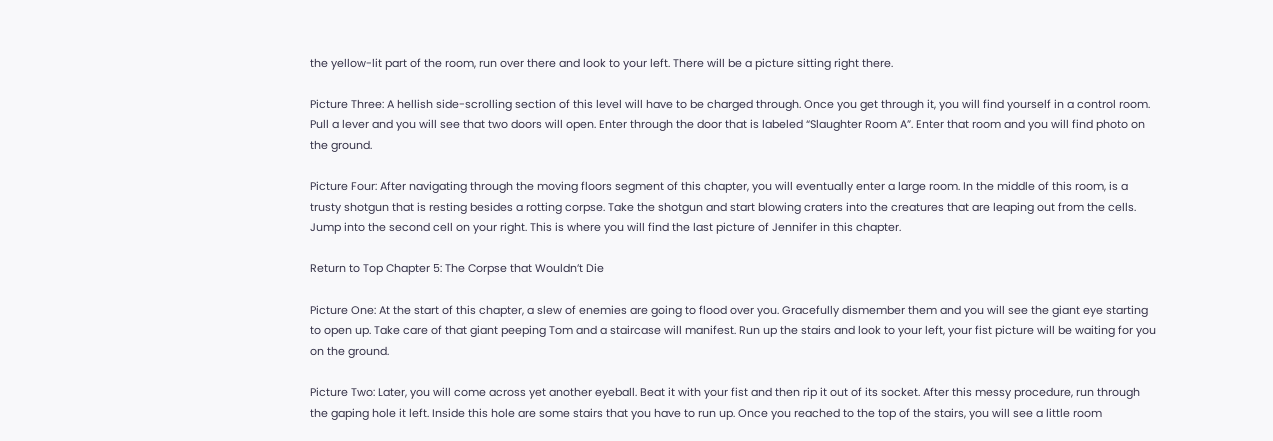the yellow-lit part of the room, run over there and look to your left. There will be a picture sitting right there.

Picture Three: A hellish side-scrolling section of this level will have to be charged through. Once you get through it, you will find yourself in a control room. Pull a lever and you will see that two doors will open. Enter through the door that is labeled “Slaughter Room A”. Enter that room and you will find photo on the ground.

Picture Four: After navigating through the moving floors segment of this chapter, you will eventually enter a large room. In the middle of this room, is a trusty shotgun that is resting besides a rotting corpse. Take the shotgun and start blowing craters into the creatures that are leaping out from the cells. Jump into the second cell on your right. This is where you will find the last picture of Jennifer in this chapter.

Return to Top Chapter 5: The Corpse that Wouldn’t Die

Picture One: At the start of this chapter, a slew of enemies are going to flood over you. Gracefully dismember them and you will see the giant eye starting to open up. Take care of that giant peeping Tom and a staircase will manifest. Run up the stairs and look to your left, your fist picture will be waiting for you on the ground.

Picture Two: Later, you will come across yet another eyeball. Beat it with your fist and then rip it out of its socket. After this messy procedure, run through the gaping hole it left. Inside this hole are some stairs that you have to run up. Once you reached to the top of the stairs, you will see a little room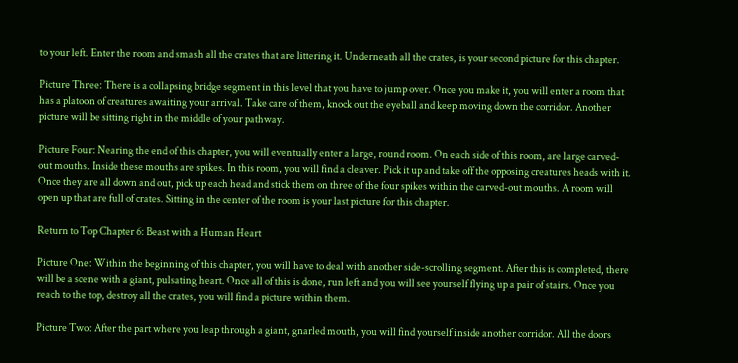to your left. Enter the room and smash all the crates that are littering it. Underneath all the crates, is your second picture for this chapter.

Picture Three: There is a collapsing bridge segment in this level that you have to jump over. Once you make it, you will enter a room that has a platoon of creatures awaiting your arrival. Take care of them, knock out the eyeball and keep moving down the corridor. Another picture will be sitting right in the middle of your pathway.

Picture Four: Nearing the end of this chapter, you will eventually enter a large, round room. On each side of this room, are large carved-out mouths. Inside these mouths are spikes. In this room, you will find a cleaver. Pick it up and take off the opposing creatures heads with it. Once they are all down and out, pick up each head and stick them on three of the four spikes within the carved-out mouths. A room will open up that are full of crates. Sitting in the center of the room is your last picture for this chapter.

Return to Top Chapter 6: Beast with a Human Heart

Picture One: Within the beginning of this chapter, you will have to deal with another side-scrolling segment. After this is completed, there will be a scene with a giant, pulsating heart. Once all of this is done, run left and you will see yourself flying up a pair of stairs. Once you reach to the top, destroy all the crates, you will find a picture within them.

Picture Two: After the part where you leap through a giant, gnarled mouth, you will find yourself inside another corridor. All the doors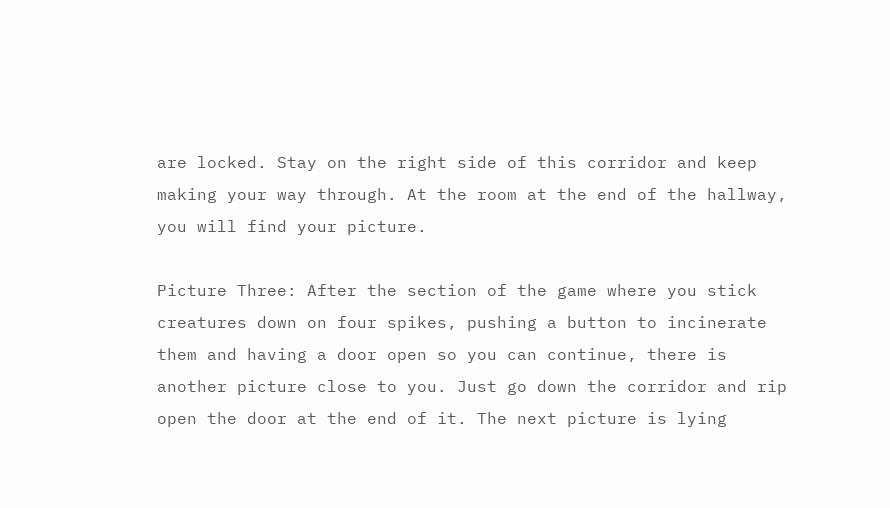are locked. Stay on the right side of this corridor and keep making your way through. At the room at the end of the hallway, you will find your picture.

Picture Three: After the section of the game where you stick creatures down on four spikes, pushing a button to incinerate them and having a door open so you can continue, there is another picture close to you. Just go down the corridor and rip open the door at the end of it. The next picture is lying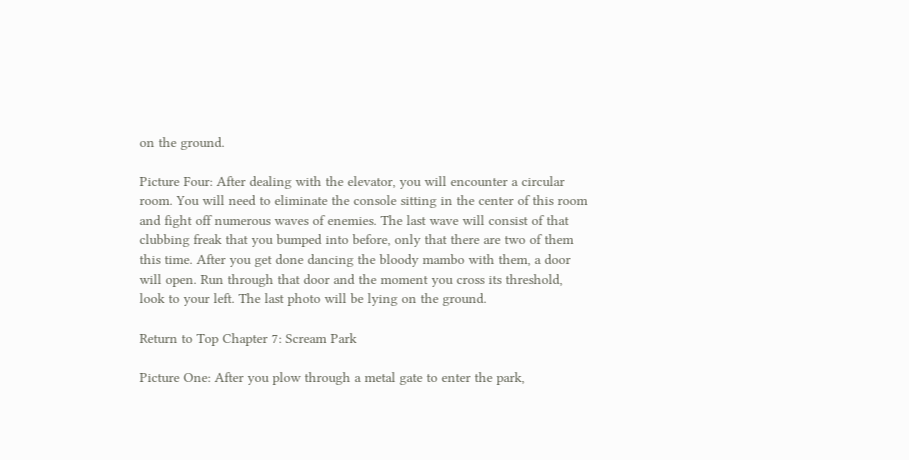on the ground.

Picture Four: After dealing with the elevator, you will encounter a circular room. You will need to eliminate the console sitting in the center of this room and fight off numerous waves of enemies. The last wave will consist of that clubbing freak that you bumped into before, only that there are two of them this time. After you get done dancing the bloody mambo with them, a door will open. Run through that door and the moment you cross its threshold, look to your left. The last photo will be lying on the ground.

Return to Top Chapter 7: Scream Park

Picture One: After you plow through a metal gate to enter the park,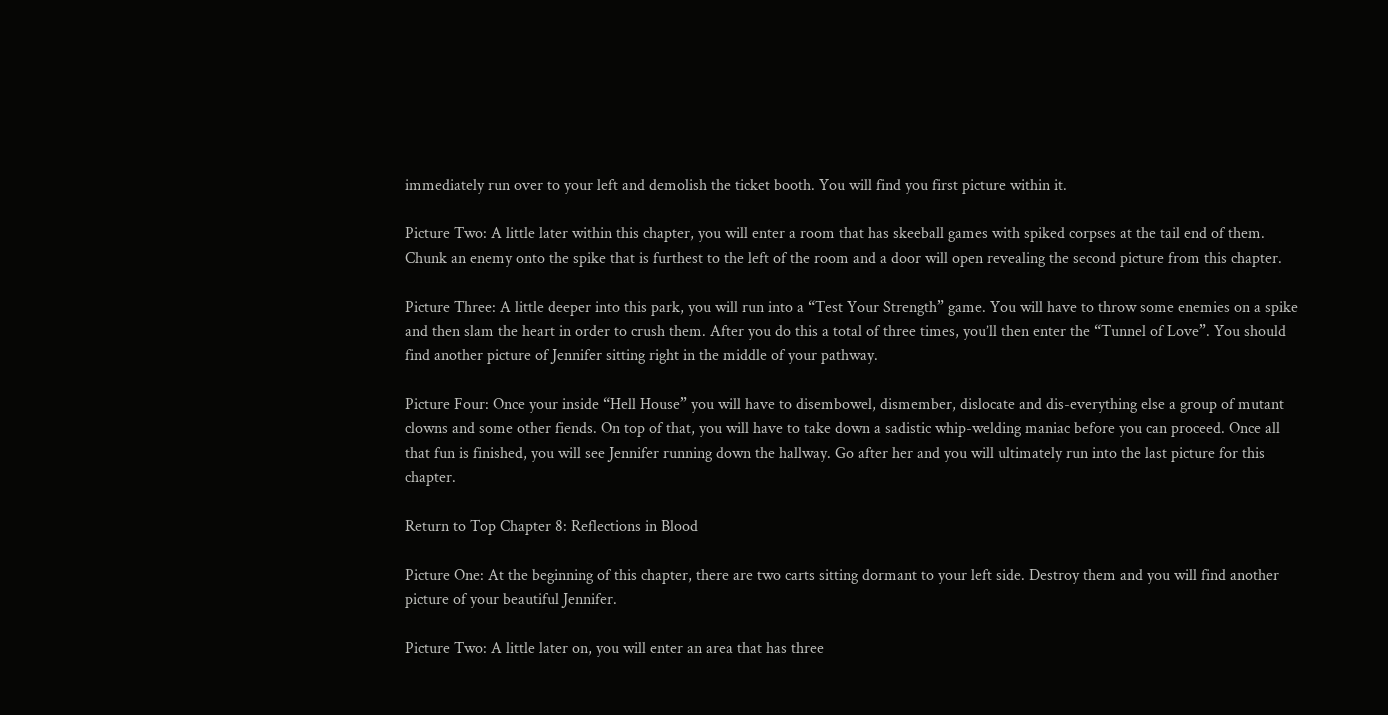immediately run over to your left and demolish the ticket booth. You will find you first picture within it.

Picture Two: A little later within this chapter, you will enter a room that has skeeball games with spiked corpses at the tail end of them. Chunk an enemy onto the spike that is furthest to the left of the room and a door will open revealing the second picture from this chapter.

Picture Three: A little deeper into this park, you will run into a “Test Your Strength” game. You will have to throw some enemies on a spike and then slam the heart in order to crush them. After you do this a total of three times, you’ll then enter the “Tunnel of Love”. You should find another picture of Jennifer sitting right in the middle of your pathway.

Picture Four: Once your inside “Hell House” you will have to disembowel, dismember, dislocate and dis-everything else a group of mutant clowns and some other fiends. On top of that, you will have to take down a sadistic whip-welding maniac before you can proceed. Once all that fun is finished, you will see Jennifer running down the hallway. Go after her and you will ultimately run into the last picture for this chapter.

Return to Top Chapter 8: Reflections in Blood

Picture One: At the beginning of this chapter, there are two carts sitting dormant to your left side. Destroy them and you will find another picture of your beautiful Jennifer.

Picture Two: A little later on, you will enter an area that has three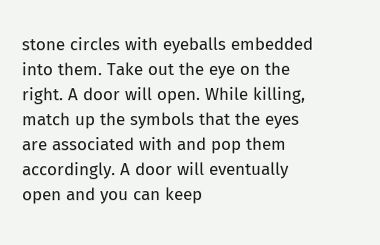stone circles with eyeballs embedded into them. Take out the eye on the right. A door will open. While killing, match up the symbols that the eyes are associated with and pop them accordingly. A door will eventually open and you can keep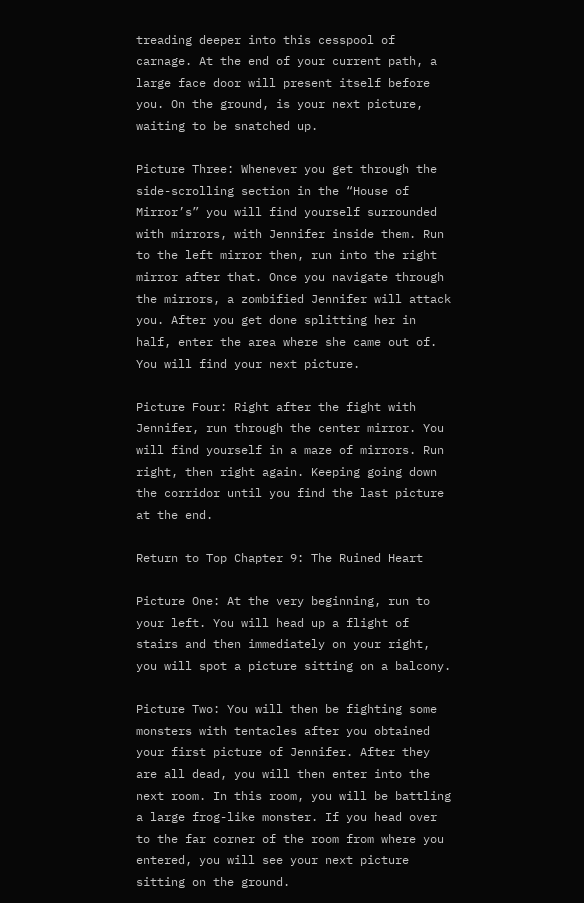treading deeper into this cesspool of carnage. At the end of your current path, a large face door will present itself before you. On the ground, is your next picture, waiting to be snatched up.

Picture Three: Whenever you get through the side-scrolling section in the “House of Mirror’s” you will find yourself surrounded with mirrors, with Jennifer inside them. Run to the left mirror then, run into the right mirror after that. Once you navigate through the mirrors, a zombified Jennifer will attack you. After you get done splitting her in half, enter the area where she came out of. You will find your next picture.

Picture Four: Right after the fight with Jennifer, run through the center mirror. You will find yourself in a maze of mirrors. Run right, then right again. Keeping going down the corridor until you find the last picture at the end.

Return to Top Chapter 9: The Ruined Heart

Picture One: At the very beginning, run to your left. You will head up a flight of stairs and then immediately on your right, you will spot a picture sitting on a balcony.

Picture Two: You will then be fighting some monsters with tentacles after you obtained your first picture of Jennifer. After they are all dead, you will then enter into the next room. In this room, you will be battling a large frog-like monster. If you head over to the far corner of the room from where you entered, you will see your next picture sitting on the ground.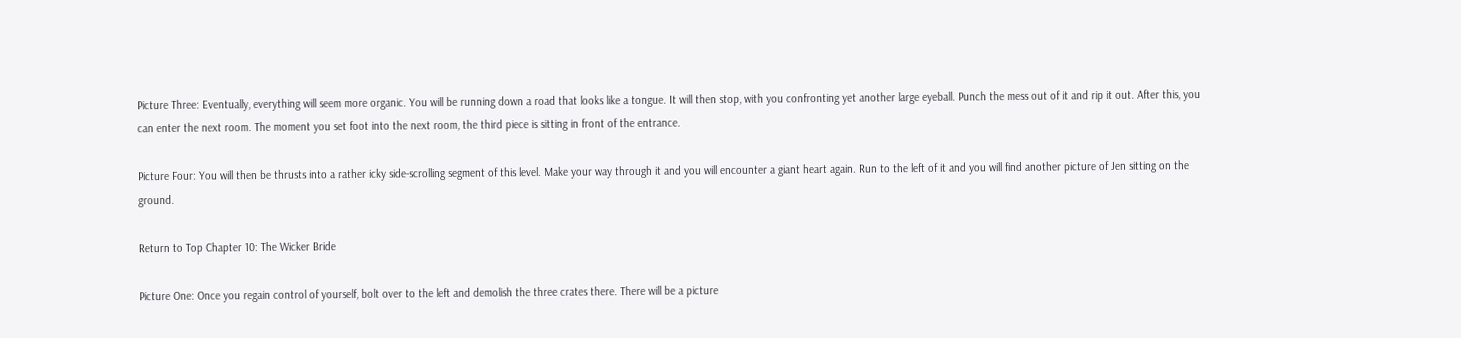Picture Three: Eventually, everything will seem more organic. You will be running down a road that looks like a tongue. It will then stop, with you confronting yet another large eyeball. Punch the mess out of it and rip it out. After this, you can enter the next room. The moment you set foot into the next room, the third piece is sitting in front of the entrance.

Picture Four: You will then be thrusts into a rather icky side-scrolling segment of this level. Make your way through it and you will encounter a giant heart again. Run to the left of it and you will find another picture of Jen sitting on the ground.

Return to Top Chapter 10: The Wicker Bride

Picture One: Once you regain control of yourself, bolt over to the left and demolish the three crates there. There will be a picture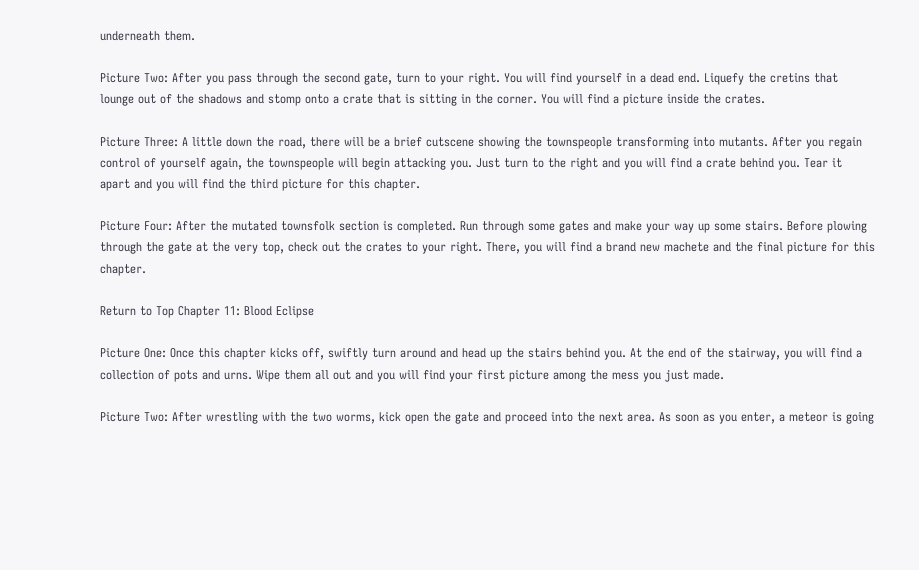underneath them.

Picture Two: After you pass through the second gate, turn to your right. You will find yourself in a dead end. Liquefy the cretins that lounge out of the shadows and stomp onto a crate that is sitting in the corner. You will find a picture inside the crates.

Picture Three: A little down the road, there will be a brief cutscene showing the townspeople transforming into mutants. After you regain control of yourself again, the townspeople will begin attacking you. Just turn to the right and you will find a crate behind you. Tear it apart and you will find the third picture for this chapter.

Picture Four: After the mutated townsfolk section is completed. Run through some gates and make your way up some stairs. Before plowing through the gate at the very top, check out the crates to your right. There, you will find a brand new machete and the final picture for this chapter.

Return to Top Chapter 11: Blood Eclipse

Picture One: Once this chapter kicks off, swiftly turn around and head up the stairs behind you. At the end of the stairway, you will find a collection of pots and urns. Wipe them all out and you will find your first picture among the mess you just made.

Picture Two: After wrestling with the two worms, kick open the gate and proceed into the next area. As soon as you enter, a meteor is going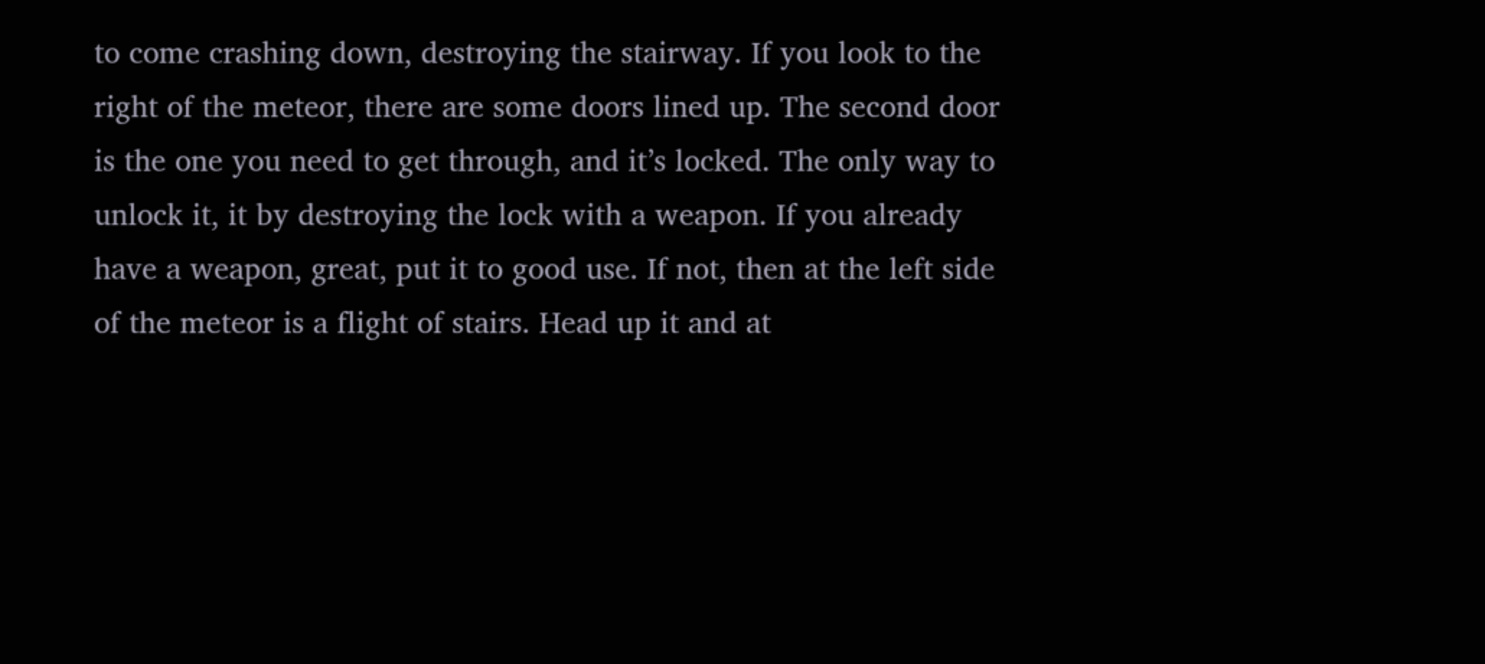to come crashing down, destroying the stairway. If you look to the right of the meteor, there are some doors lined up. The second door is the one you need to get through, and it’s locked. The only way to unlock it, it by destroying the lock with a weapon. If you already have a weapon, great, put it to good use. If not, then at the left side of the meteor is a flight of stairs. Head up it and at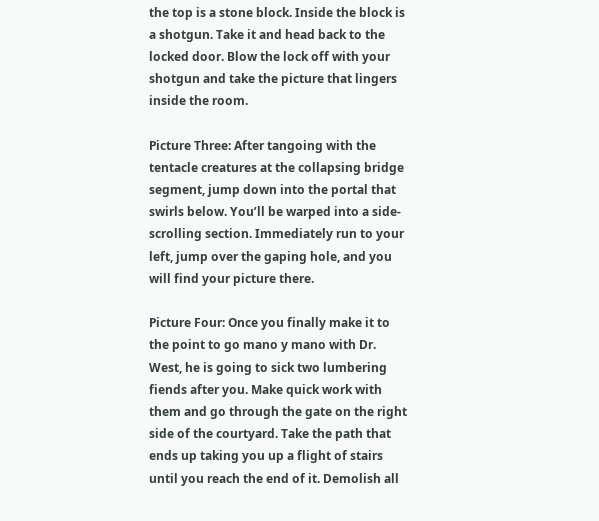the top is a stone block. Inside the block is a shotgun. Take it and head back to the locked door. Blow the lock off with your shotgun and take the picture that lingers inside the room.

Picture Three: After tangoing with the tentacle creatures at the collapsing bridge segment, jump down into the portal that swirls below. You’ll be warped into a side-scrolling section. Immediately run to your left, jump over the gaping hole, and you will find your picture there.

Picture Four: Once you finally make it to the point to go mano y mano with Dr. West, he is going to sick two lumbering fiends after you. Make quick work with them and go through the gate on the right side of the courtyard. Take the path that ends up taking you up a flight of stairs until you reach the end of it. Demolish all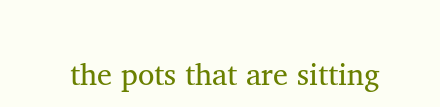the pots that are sitting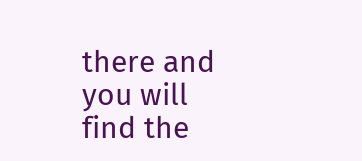there and you will find the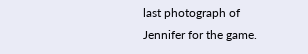last photograph of Jennifer for the game.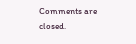Comments are closed.